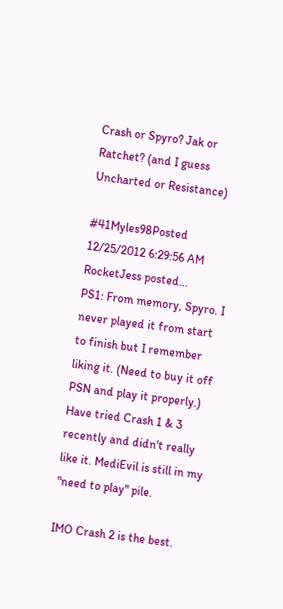Crash or Spyro? Jak or Ratchet? (and I guess Uncharted or Resistance)

#41Myles98Posted 12/25/2012 6:29:56 AM
RocketJess posted...
PS1: From memory, Spyro. I never played it from start to finish but I remember liking it. (Need to buy it off PSN and play it properly.) Have tried Crash 1 & 3 recently and didn't really like it. MediEvil is still in my "need to play" pile.

IMO Crash 2 is the best.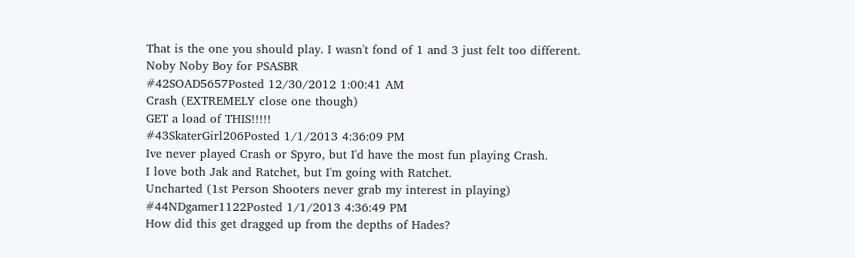That is the one you should play. I wasn't fond of 1 and 3 just felt too different.
Noby Noby Boy for PSASBR
#42SOAD5657Posted 12/30/2012 1:00:41 AM
Crash (EXTREMELY close one though)
GET a load of THIS!!!!!
#43SkaterGirl206Posted 1/1/2013 4:36:09 PM
Ive never played Crash or Spyro, but I'd have the most fun playing Crash.
I love both Jak and Ratchet, but I'm going with Ratchet.
Uncharted (1st Person Shooters never grab my interest in playing)
#44NDgamer1122Posted 1/1/2013 4:36:49 PM
How did this get dragged up from the depths of Hades?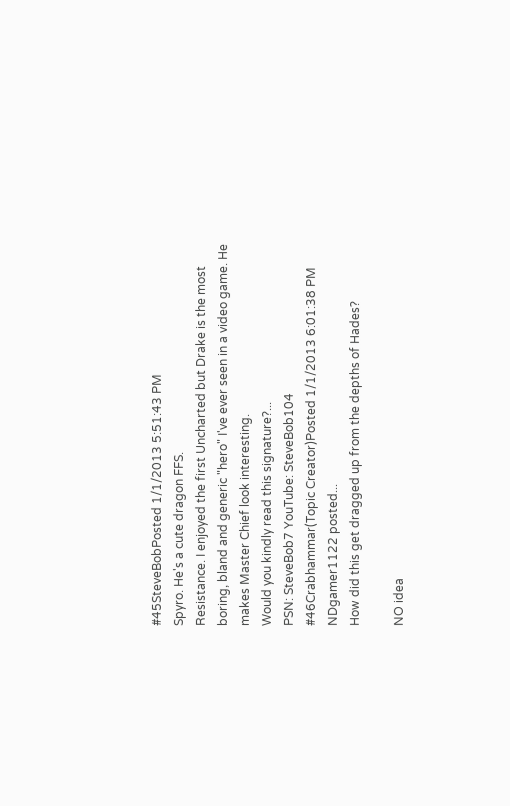#45SteveBobPosted 1/1/2013 5:51:43 PM
Spyro. He's a cute dragon FFS.
Resistance. I enjoyed the first Uncharted but Drake is the most boring, bland and generic "hero" I've ever seen in a video game. He makes Master Chief look interesting.
Would you kindly read this signature?...
PSN: SteveBob7 YouTube: SteveBob104
#46Crabhammar(Topic Creator)Posted 1/1/2013 6:01:38 PM
NDgamer1122 posted...
How did this get dragged up from the depths of Hades?

NO idea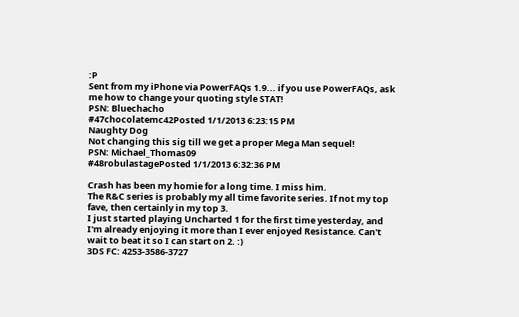:P
Sent from my iPhone via PowerFAQs 1.9... if you use PowerFAQs, ask me how to change your quoting style STAT!
PSN: Bluechacho
#47chocolatemc42Posted 1/1/2013 6:23:15 PM
Naughty Dog
Not changing this sig till we get a proper Mega Man sequel!
PSN: Michael_Thomas09
#48robulastagePosted 1/1/2013 6:32:36 PM

Crash has been my homie for a long time. I miss him.
The R&C series is probably my all time favorite series. If not my top fave, then certainly in my top 3.
I just started playing Uncharted 1 for the first time yesterday, and I'm already enjoying it more than I ever enjoyed Resistance. Can't wait to beat it so I can start on 2. :)
3DS FC: 4253-3586-3727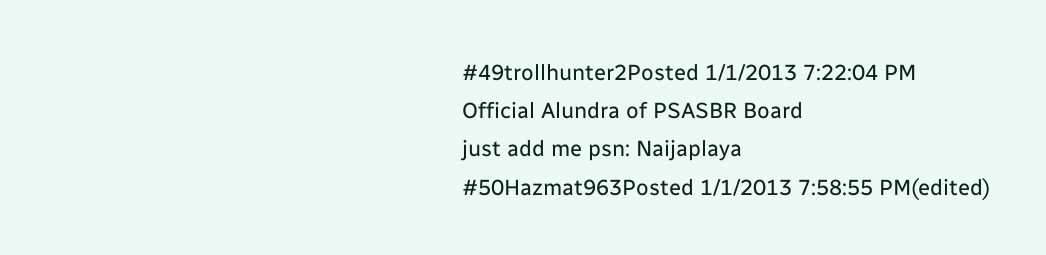#49trollhunter2Posted 1/1/2013 7:22:04 PM
Official Alundra of PSASBR Board
just add me psn: Naijaplaya
#50Hazmat963Posted 1/1/2013 7:58:55 PM(edited)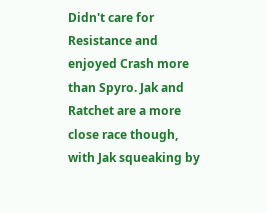Didn't care for Resistance and enjoyed Crash more than Spyro. Jak and Ratchet are a more close race though, with Jak squeaking by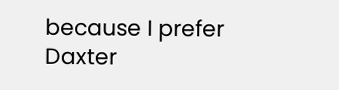because I prefer Daxter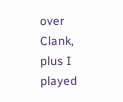over Clank, plus I played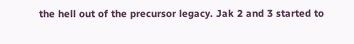the hell out of the precursor legacy. Jak 2 and 3 started to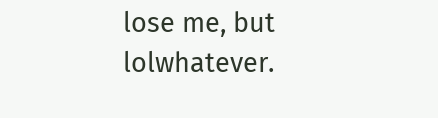lose me, but lolwhatever.